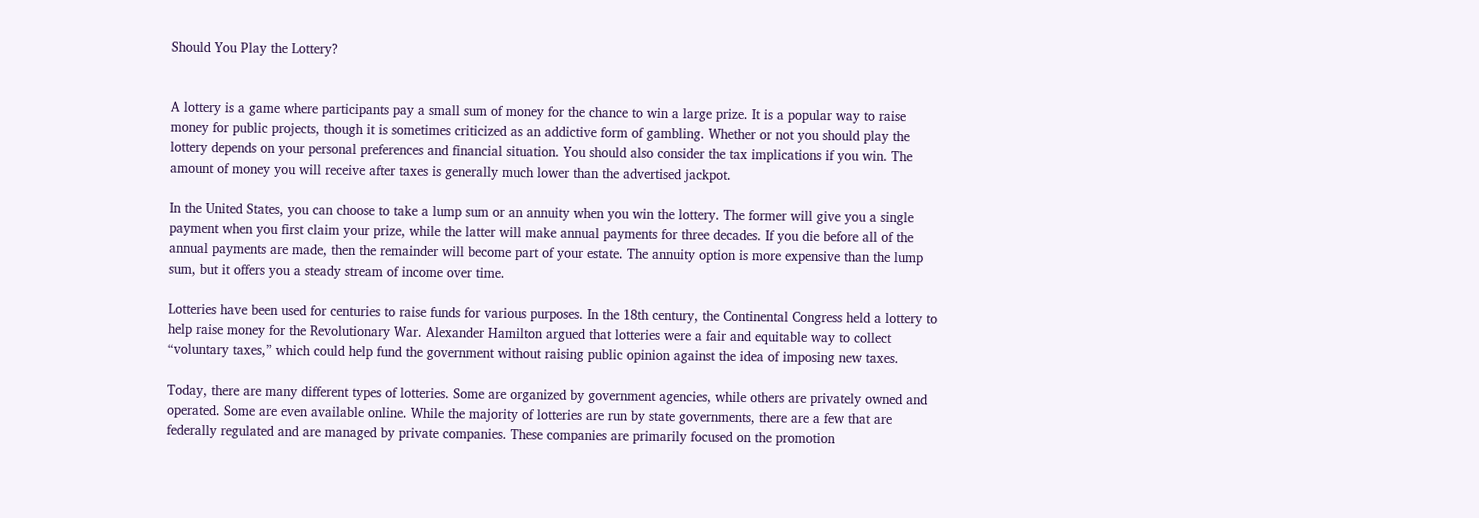Should You Play the Lottery?


A lottery is a game where participants pay a small sum of money for the chance to win a large prize. It is a popular way to raise money for public projects, though it is sometimes criticized as an addictive form of gambling. Whether or not you should play the lottery depends on your personal preferences and financial situation. You should also consider the tax implications if you win. The amount of money you will receive after taxes is generally much lower than the advertised jackpot.

In the United States, you can choose to take a lump sum or an annuity when you win the lottery. The former will give you a single payment when you first claim your prize, while the latter will make annual payments for three decades. If you die before all of the annual payments are made, then the remainder will become part of your estate. The annuity option is more expensive than the lump sum, but it offers you a steady stream of income over time.

Lotteries have been used for centuries to raise funds for various purposes. In the 18th century, the Continental Congress held a lottery to help raise money for the Revolutionary War. Alexander Hamilton argued that lotteries were a fair and equitable way to collect “voluntary taxes,” which could help fund the government without raising public opinion against the idea of imposing new taxes.

Today, there are many different types of lotteries. Some are organized by government agencies, while others are privately owned and operated. Some are even available online. While the majority of lotteries are run by state governments, there are a few that are federally regulated and are managed by private companies. These companies are primarily focused on the promotion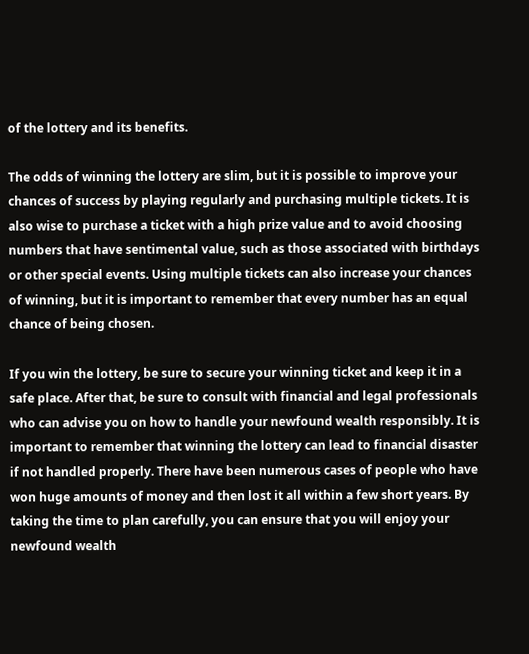of the lottery and its benefits.

The odds of winning the lottery are slim, but it is possible to improve your chances of success by playing regularly and purchasing multiple tickets. It is also wise to purchase a ticket with a high prize value and to avoid choosing numbers that have sentimental value, such as those associated with birthdays or other special events. Using multiple tickets can also increase your chances of winning, but it is important to remember that every number has an equal chance of being chosen.

If you win the lottery, be sure to secure your winning ticket and keep it in a safe place. After that, be sure to consult with financial and legal professionals who can advise you on how to handle your newfound wealth responsibly. It is important to remember that winning the lottery can lead to financial disaster if not handled properly. There have been numerous cases of people who have won huge amounts of money and then lost it all within a few short years. By taking the time to plan carefully, you can ensure that you will enjoy your newfound wealth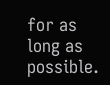for as long as possible.